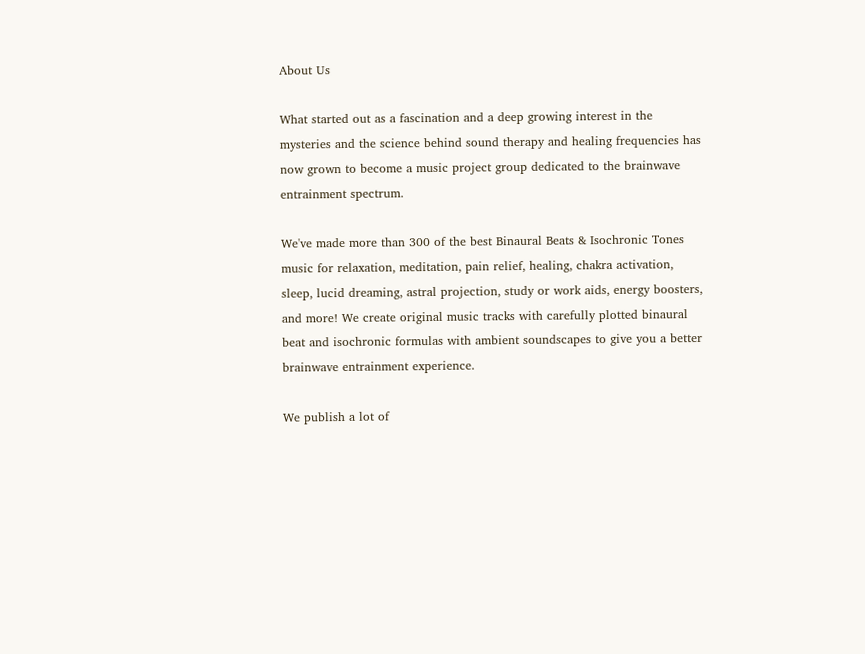About Us

What started out as a fascination and a deep growing interest in the mysteries and the science behind sound therapy and healing frequencies has now grown to become a music project group dedicated to the brainwave entrainment spectrum.

We've made more than 300 of the best Binaural Beats & Isochronic Tones music for relaxation, meditation, pain relief, healing, chakra activation, sleep, lucid dreaming, astral projection, study or work aids, energy boosters, and more! We create original music tracks with carefully plotted binaural beat and isochronic formulas with ambient soundscapes to give you a better brainwave entrainment experience.

We publish a lot of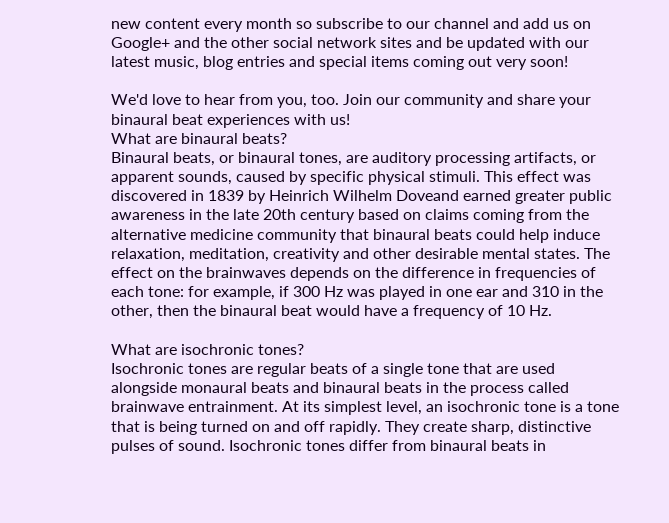new content every month so subscribe to our channel and add us on Google+ and the other social network sites and be updated with our latest music, blog entries and special items coming out very soon!

We'd love to hear from you, too. Join our community and share your binaural beat experiences with us!
What are binaural beats?
Binaural beats, or binaural tones, are auditory processing artifacts, or apparent sounds, caused by specific physical stimuli. This effect was discovered in 1839 by Heinrich Wilhelm Doveand earned greater public awareness in the late 20th century based on claims coming from the alternative medicine community that binaural beats could help induce relaxation, meditation, creativity and other desirable mental states. The effect on the brainwaves depends on the difference in frequencies of each tone: for example, if 300 Hz was played in one ear and 310 in the other, then the binaural beat would have a frequency of 10 Hz.

What are isochronic tones?
Isochronic tones are regular beats of a single tone that are used alongside monaural beats and binaural beats in the process called brainwave entrainment. At its simplest level, an isochronic tone is a tone that is being turned on and off rapidly. They create sharp, distinctive pulses of sound. Isochronic tones differ from binaural beats in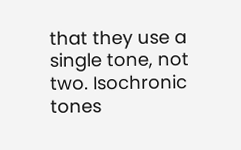that they use a single tone, not two. Isochronic tones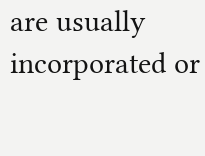are usually incorporated or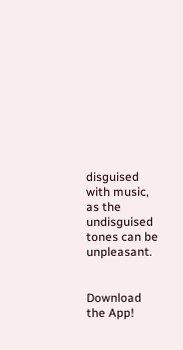disguised with music, as the undisguised tones can be unpleasant.


Download the App!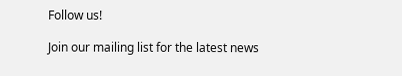Follow us!

Join our mailing list for the latest news